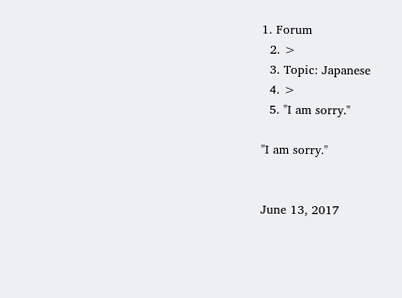1. Forum
  2. >
  3. Topic: Japanese
  4. >
  5. "I am sorry."

"I am sorry."


June 13, 2017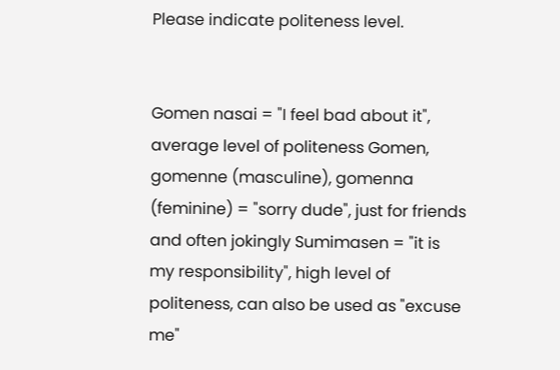Please indicate politeness level.


Gomen nasai = "I feel bad about it", average level of politeness Gomen, gomenne (masculine), gomenna (feminine) = "sorry dude", just for friends and often jokingly Sumimasen = "it is my responsibility", high level of politeness, can also be used as "excuse me"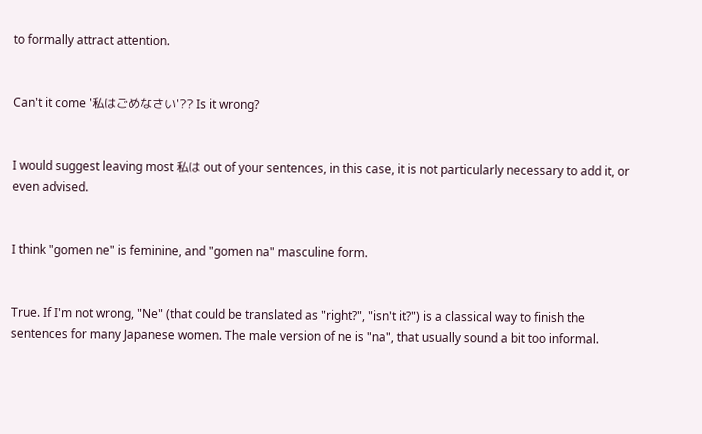to formally attract attention.


Can't it come '私はごめなさい'?? Is it wrong?


I would suggest leaving most 私は out of your sentences, in this case, it is not particularly necessary to add it, or even advised.


I think "gomen ne" is feminine, and "gomen na" masculine form.


True. If I'm not wrong, "Ne" (that could be translated as "right?", "isn't it?") is a classical way to finish the sentences for many Japanese women. The male version of ne is "na", that usually sound a bit too informal.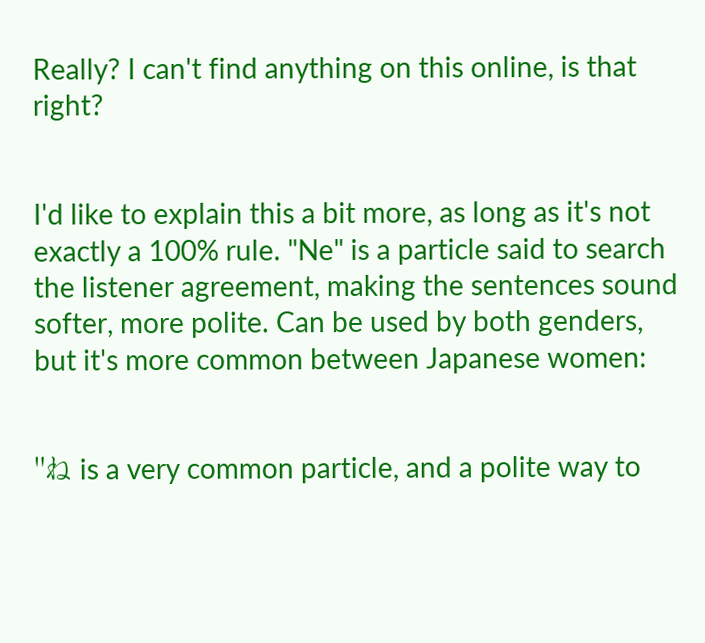Really? I can't find anything on this online, is that right?


I'd like to explain this a bit more, as long as it's not exactly a 100% rule. "Ne" is a particle said to search the listener agreement, making the sentences sound softer, more polite. Can be used by both genders, but it's more common between Japanese women:


"ね is a very common particle, and a polite way to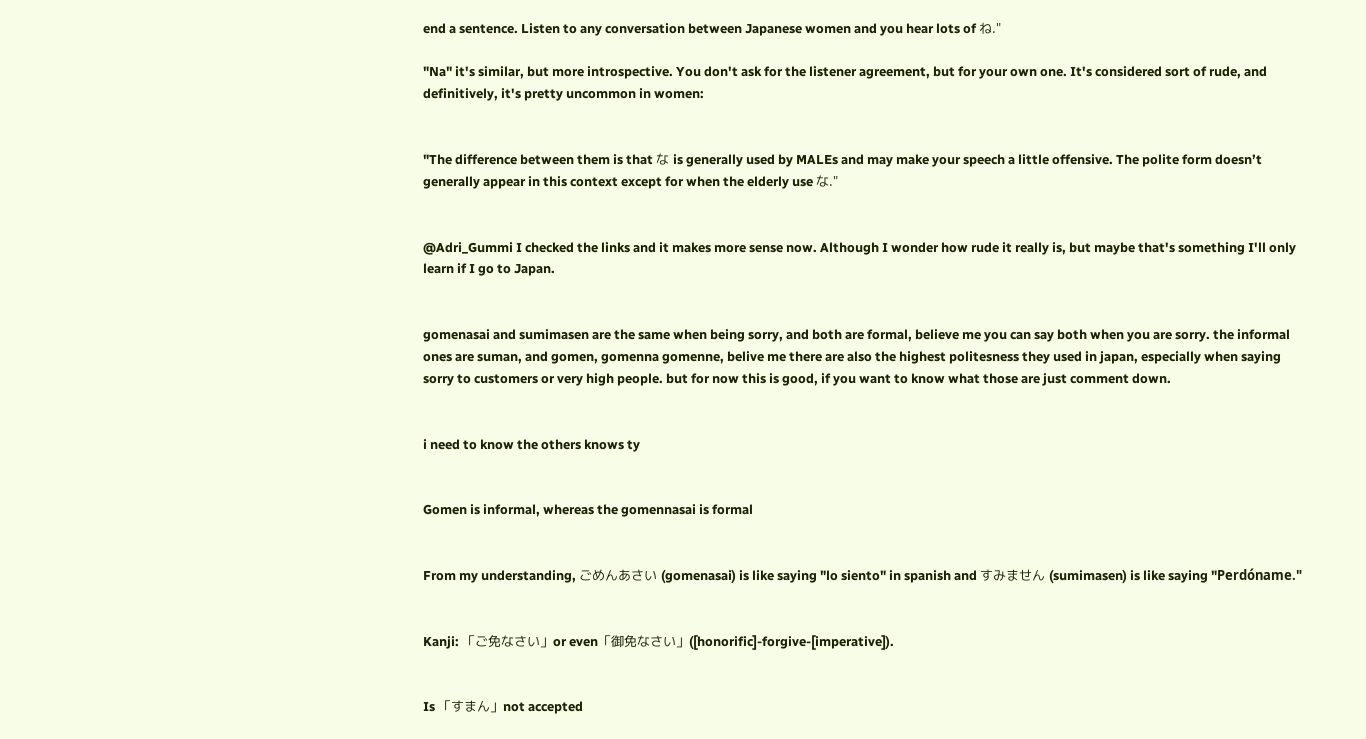end a sentence. Listen to any conversation between Japanese women and you hear lots of ね."

"Na" it's similar, but more introspective. You don't ask for the listener agreement, but for your own one. It's considered sort of rude, and definitively, it's pretty uncommon in women:


"The difference between them is that な is generally used by MALEs and may make your speech a little offensive. The polite form doesn’t generally appear in this context except for when the elderly use な."


@Adri_Gummi I checked the links and it makes more sense now. Although I wonder how rude it really is, but maybe that's something I'll only learn if I go to Japan.


gomenasai and sumimasen are the same when being sorry, and both are formal, believe me you can say both when you are sorry. the informal ones are suman, and gomen, gomenna gomenne, belive me there are also the highest politesness they used in japan, especially when saying sorry to customers or very high people. but for now this is good, if you want to know what those are just comment down.


i need to know the others knows ty


Gomen is informal, whereas the gomennasai is formal


From my understanding, ごめんあさい (gomenasai) is like saying "lo siento" in spanish and すみません (sumimasen) is like saying "Perdóname."


Kanji: 「ご免なさい」or even「御免なさい」([honorific]-forgive-[imperative]).


Is 「すまん」not accepted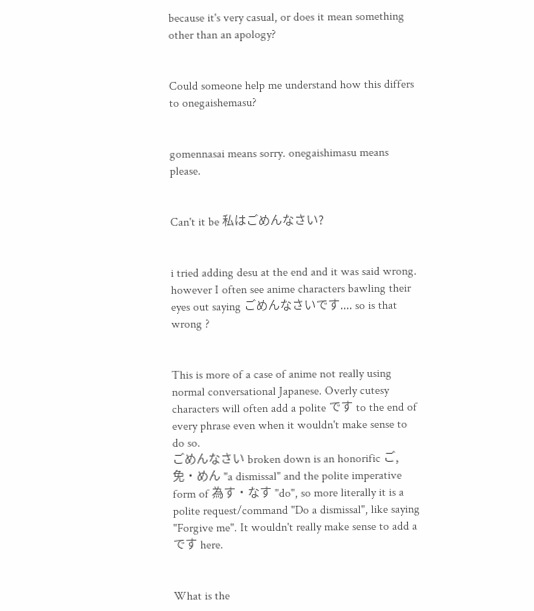because it's very casual, or does it mean something other than an apology?


Could someone help me understand how this differs to onegaishemasu?


gomennasai means sorry. onegaishimasu means please.


Can't it be 私はごめんなさい?


i tried adding desu at the end and it was said wrong. however I often see anime characters bawling their eyes out saying ごめんなさいです.... so is that wrong ?


This is more of a case of anime not really using normal conversational Japanese. Overly cutesy characters will often add a polite です to the end of every phrase even when it wouldn't make sense to do so.
ごめんなさい broken down is an honorific ご, 免・めん "a dismissal" and the polite imperative form of 為す・なす "do", so more literally it is a polite request/command "Do a dismissal", like saying "Forgive me". It wouldn't really make sense to add a です here.


What is the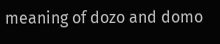meaning of dozo and domo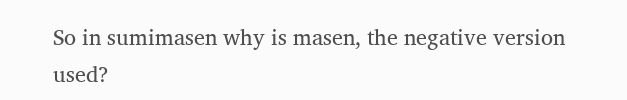So in sumimasen why is masen, the negative version used?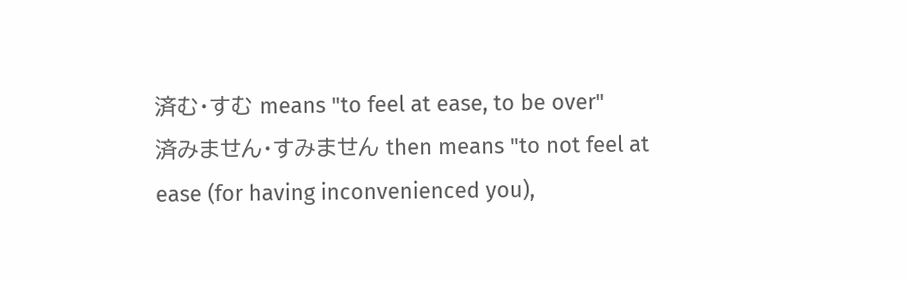済む・すむ means "to feel at ease, to be over"
済みません・すみません then means "to not feel at ease (for having inconvenienced you),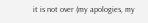it is not over (my apologies, my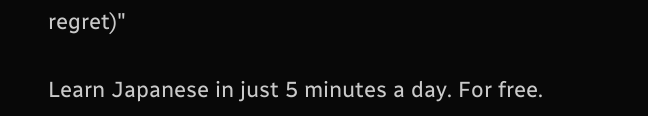regret)"

Learn Japanese in just 5 minutes a day. For free.